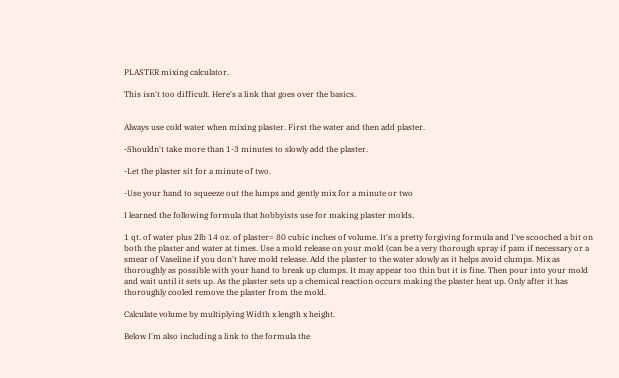PLASTER mixing calculator.

This isn't too difficult. Here's a link that goes over the basics.


Always use cold water when mixing plaster. First the water and then add plaster.

-Shouldn't take more than 1-3 minutes to slowly add the plaster.

-Let the plaster sit for a minute of two.

-Use your hand to squeeze out the lumps and gently mix for a minute or two

I learned the following formula that hobbyists use for making plaster molds.

1 qt. of water plus 2lb 14 oz. of plaster= 80 cubic inches of volume. It's a pretty forgiving formula and I've scooched a bit on both the plaster and water at times. Use a mold release on your mold (can be a very thorough spray if pam if necessary or a smear of Vaseline if you don't have mold release. Add the plaster to the water slowly as it helps avoid clumps. Mix as thoroughly as possible with your hand to break up clumps. It may appear too thin but it is fine. Then pour into your mold and wait until it sets up. As the plaster sets up a chemical reaction occurs making the plaster heat up. Only after it has thoroughly cooled remove the plaster from the mold.

Calculate volume by multiplying Width x length x height.

Below I'm also including a link to the formula the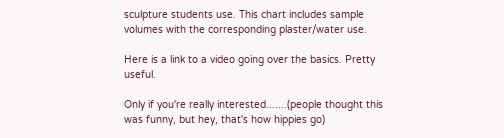sculpture students use. This chart includes sample volumes with the corresponding plaster/water use.

Here is a link to a video going over the basics. Pretty useful.

Only if you're really interested.......(people thought this was funny, but hey, that's how hippies go)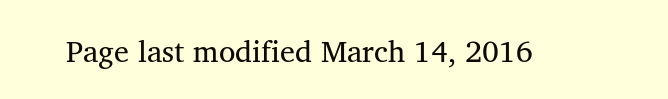Page last modified March 14, 2016